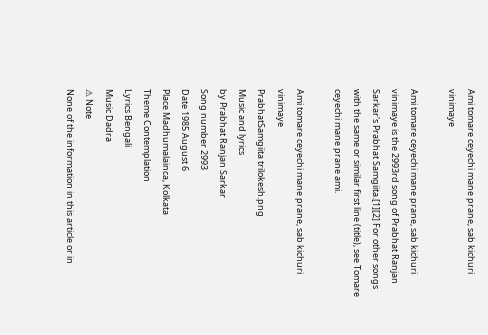Ami tomare ceyechi mane prane, sab kichuri vinimaye

Ami tomare ceyechi mane prane, sab kichuri vinimaye is the 2993rd song of Prabhat Ranjan Sarkar's Prabhat Samgiita.[1][2] For other songs with the same or similar first line (title), see Tomare ceyechi mane prane ami.

Ami tomare ceyechi mane prane, sab kichuri vinimaye
PrabhatSamgiita trilokesh.png
Music and lyrics
by Prabhat Ranjan Sarkar
Song number 2993
Date 1985 August 6
Place Madhumalainca, Kolkata
Theme Contemplation
Lyrics Bengali
Music Dadra
⚠ Note
None of the information in this article or in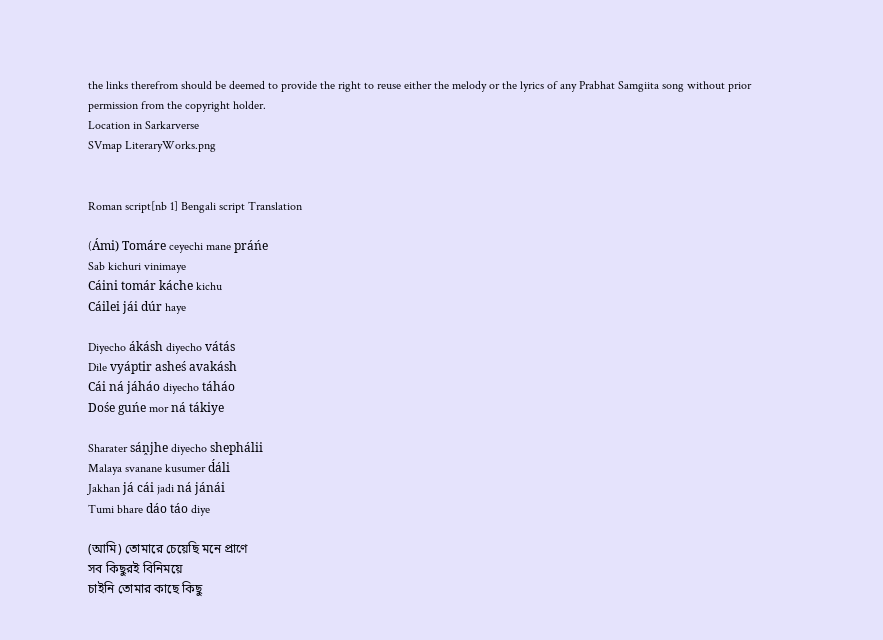the links therefrom should be deemed to provide the right to reuse either the melody or the lyrics of any Prabhat Samgiita song without prior permission from the copyright holder.
Location in Sarkarverse
SVmap LiteraryWorks.png


Roman script[nb 1] Bengali script Translation

(Ámi) Tomáre ceyechi mane práńe
Sab kichuri vinimaye
Cáini tomár káche kichu
Cáilei jái dúr haye

Diyecho ákásh diyecho vátás
Dile vyáptir asheś avakásh
Cái ná jáháo diyecho táháo
Dośe guńe mor ná tákiye

Sharater sáṋjhe diyecho shephálii
Malaya svanane kusumer d́áli
Jakhan já cái jadi ná jánái
Tumi bhare dáo táo diye

(আমি) তোমারে চেয়েছি মনে প্রাণে
সব কিছুরই বিনিময়ে
চাইনি তোমার কাছে কিছু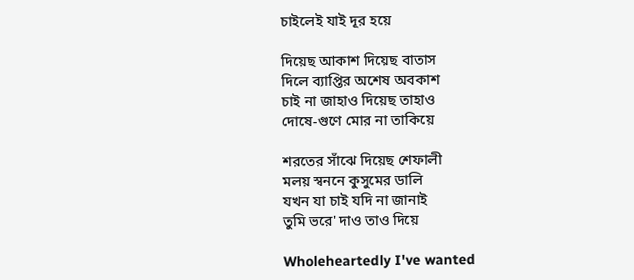চাইলেই যাই দূর হয়ে

দিয়েছ আকাশ দিয়েছ বাতাস
দিলে ব্যাপ্তির অশেষ অবকাশ
চাই না জাহাও দিয়েছ তাহাও
দোষে-গুণে মোর না তাকিয়ে

শরতের সাঁঝে দিয়েছ শেফালী
মলয় স্বননে কুসুমের ডালি
যখন যা চাই যদি না জানাই
তুমি ভরে' দাও তাও দিয়ে

Wholeheartedly I've wanted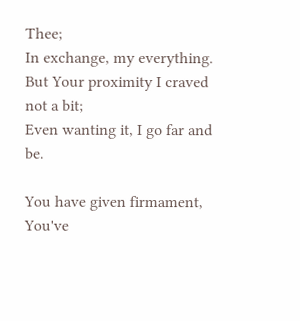Thee;
In exchange, my everything.
But Your proximity I craved not a bit;
Even wanting it, I go far and be.

You have given firmament, You've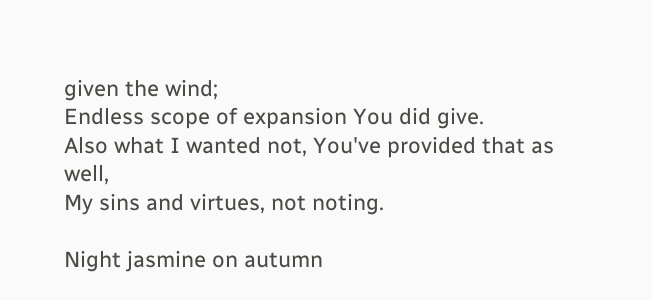given the wind;
Endless scope of expansion You did give.
Also what I wanted not, You've provided that as well,
My sins and virtues, not noting.

Night jasmine on autumn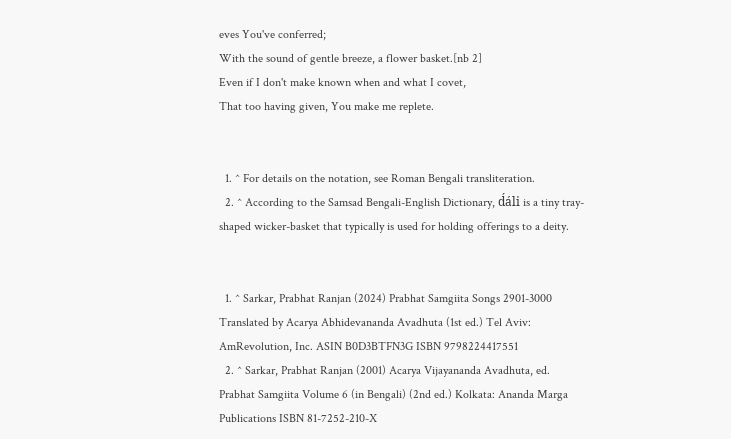eves You've conferred;
With the sound of gentle breeze, a flower basket.[nb 2]
Even if I don't make known when and what I covet,
That too having given, You make me replete.


  1. ^ For details on the notation, see Roman Bengali transliteration.
  2. ^ According to the Samsad Bengali-English Dictionary, d́áli is a tiny tray-shaped wicker-basket that typically is used for holding offerings to a deity.


  1. ^ Sarkar, Prabhat Ranjan (2024) Prabhat Samgiita Songs 2901-3000 Translated by Acarya Abhidevananda Avadhuta (1st ed.) Tel Aviv: AmRevolution, Inc. ASIN B0D3BTFN3G ISBN 9798224417551
  2. ^ Sarkar, Prabhat Ranjan (2001) Acarya Vijayananda Avadhuta, ed. Prabhat Samgiita Volume 6 (in Bengali) (2nd ed.) Kolkata: Ananda Marga Publications ISBN 81-7252-210-X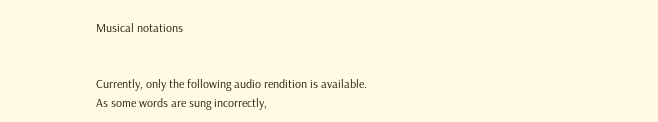Musical notations


Currently, only the following audio rendition is available. As some words are sung incorrectly,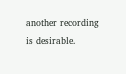another recording is desirable.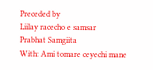Preceded by
Liilay racecho e samsar
Prabhat Samgiita
With: Ami tomare ceyechi mane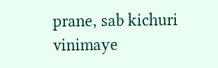prane, sab kichuri vinimaye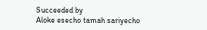Succeeded by
Aloke esecho tamah sariyecho